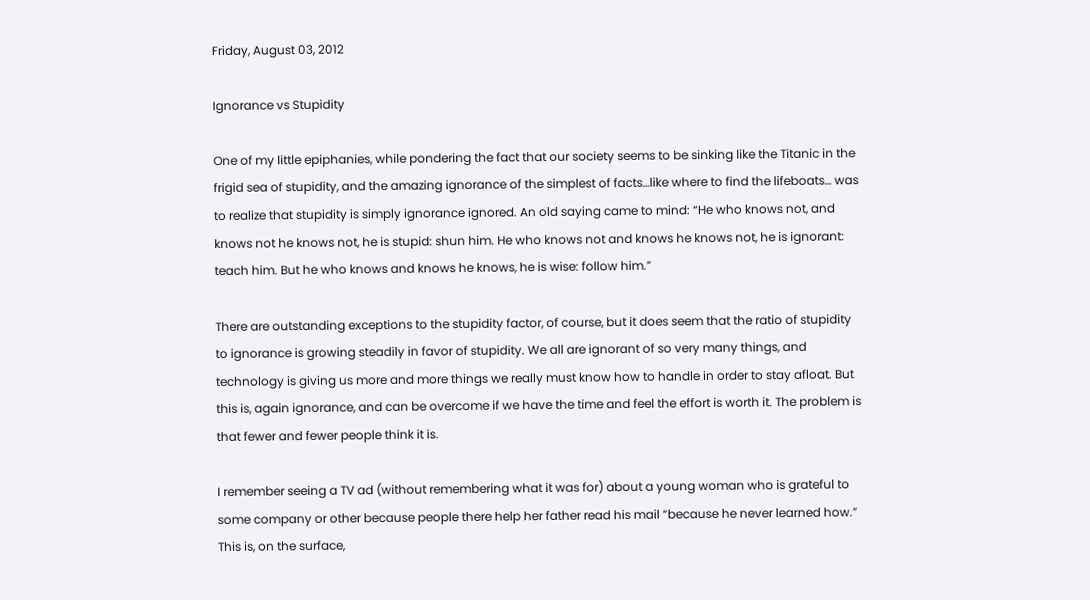Friday, August 03, 2012

Ignorance vs Stupidity

One of my little epiphanies, while pondering the fact that our society seems to be sinking like the Titanic in the frigid sea of stupidity, and the amazing ignorance of the simplest of facts…like where to find the lifeboats… was to realize that stupidity is simply ignorance ignored. An old saying came to mind: “He who knows not, and knows not he knows not, he is stupid: shun him. He who knows not and knows he knows not, he is ignorant: teach him. But he who knows and knows he knows, he is wise: follow him.”

There are outstanding exceptions to the stupidity factor, of course, but it does seem that the ratio of stupidity to ignorance is growing steadily in favor of stupidity. We all are ignorant of so very many things, and technology is giving us more and more things we really must know how to handle in order to stay afloat. But this is, again ignorance, and can be overcome if we have the time and feel the effort is worth it. The problem is that fewer and fewer people think it is.

I remember seeing a TV ad (without remembering what it was for) about a young woman who is grateful to some company or other because people there help her father read his mail “because he never learned how.” This is, on the surface,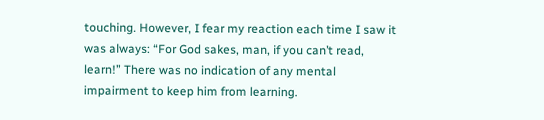touching. However, I fear my reaction each time I saw it was always: “For God sakes, man, if you can’t read, learn!” There was no indication of any mental impairment to keep him from learning.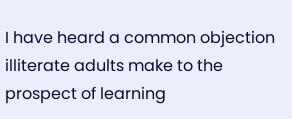I have heard a common objection illiterate adults make to the prospect of learning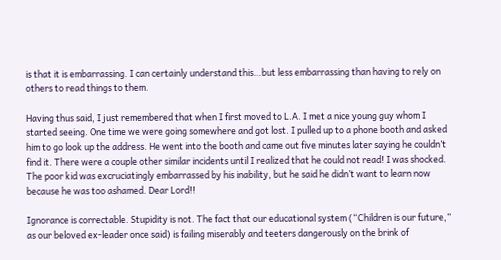is that it is embarrassing. I can certainly understand this…but less embarrassing than having to rely on others to read things to them.

Having thus said, I just remembered that when I first moved to L.A. I met a nice young guy whom I started seeing. One time we were going somewhere and got lost. I pulled up to a phone booth and asked him to go look up the address. He went into the booth and came out five minutes later saying he couldn’t find it. There were a couple other similar incidents until I realized that he could not read! I was shocked. The poor kid was excruciatingly embarrassed by his inability, but he said he didn’t want to learn now because he was too ashamed. Dear Lord!!

Ignorance is correctable. Stupidity is not. The fact that our educational system (“Children is our future,” as our beloved ex-leader once said) is failing miserably and teeters dangerously on the brink of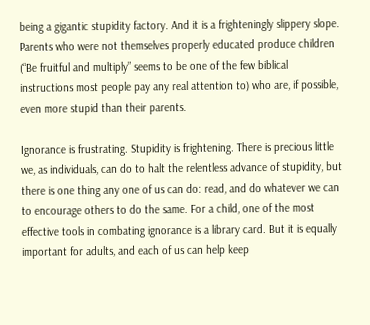being a gigantic stupidity factory. And it is a frighteningly slippery slope. Parents who were not themselves properly educated produce children (“Be fruitful and multiply” seems to be one of the few biblical instructions most people pay any real attention to) who are, if possible, even more stupid than their parents.

Ignorance is frustrating. Stupidity is frightening. There is precious little we, as individuals, can do to halt the relentless advance of stupidity, but there is one thing any one of us can do: read, and do whatever we can to encourage others to do the same. For a child, one of the most effective tools in combating ignorance is a library card. But it is equally important for adults, and each of us can help keep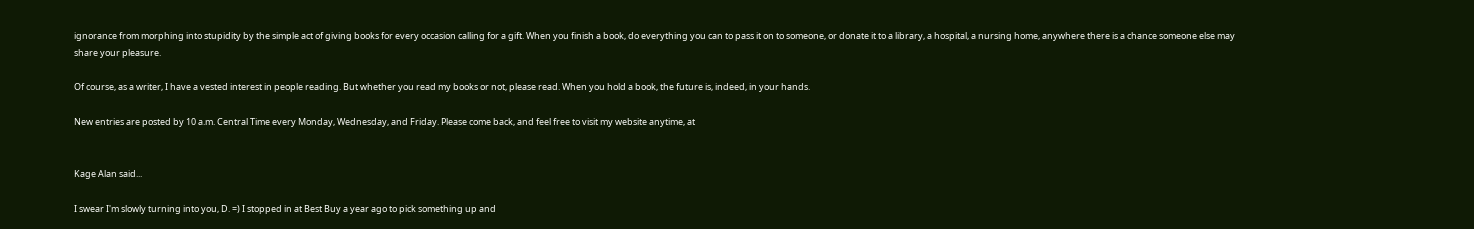ignorance from morphing into stupidity by the simple act of giving books for every occasion calling for a gift. When you finish a book, do everything you can to pass it on to someone, or donate it to a library, a hospital, a nursing home, anywhere there is a chance someone else may share your pleasure.

Of course, as a writer, I have a vested interest in people reading. But whether you read my books or not, please read. When you hold a book, the future is, indeed, in your hands.

New entries are posted by 10 a.m. Central Time every Monday, Wednesday, and Friday. Please come back, and feel free to visit my website anytime, at


Kage Alan said...

I swear I'm slowly turning into you, D. =) I stopped in at Best Buy a year ago to pick something up and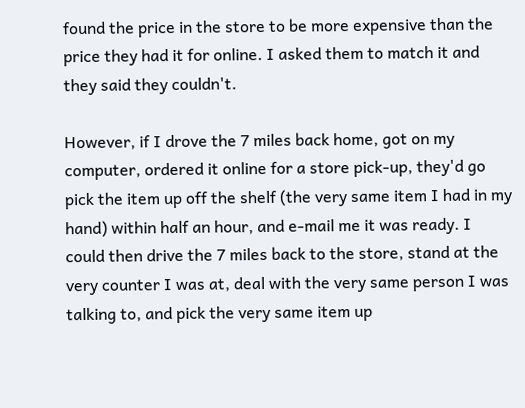found the price in the store to be more expensive than the price they had it for online. I asked them to match it and they said they couldn't.

However, if I drove the 7 miles back home, got on my computer, ordered it online for a store pick-up, they'd go pick the item up off the shelf (the very same item I had in my hand) within half an hour, and e-mail me it was ready. I could then drive the 7 miles back to the store, stand at the very counter I was at, deal with the very same person I was talking to, and pick the very same item up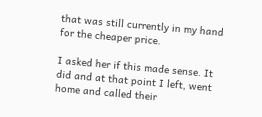that was still currently in my hand for the cheaper price.

I asked her if this made sense. It did and at that point I left, went home and called their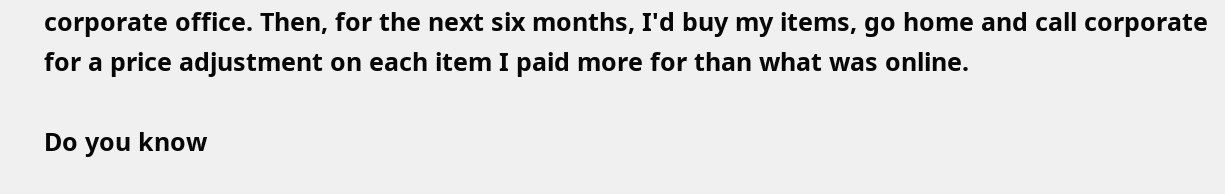corporate office. Then, for the next six months, I'd buy my items, go home and call corporate for a price adjustment on each item I paid more for than what was online.

Do you know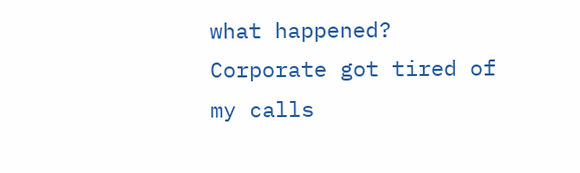what happened? Corporate got tired of my calls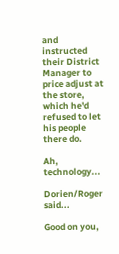and instructed their District Manager to price adjust at the store, which he'd refused to let his people there do.

Ah, technology...

Dorien/Roger said...

Good on you,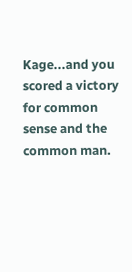Kage...and you scored a victory for common sense and the common man.